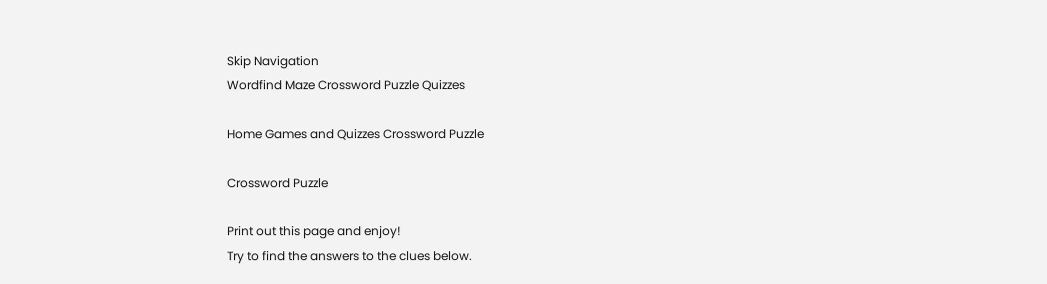Skip Navigation
Wordfind Maze Crossword Puzzle Quizzes

Home Games and Quizzes Crossword Puzzle

Crossword Puzzle

Print out this page and enjoy!
Try to find the answers to the clues below.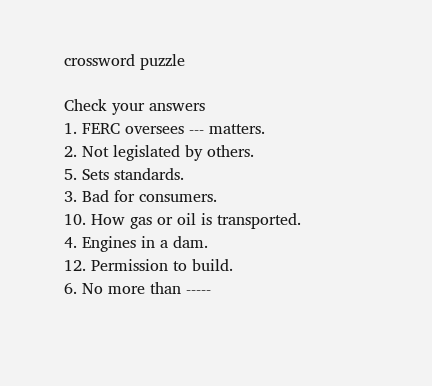crossword puzzle

Check your answers
1. FERC oversees --- matters.
2. Not legislated by others.
5. Sets standards.
3. Bad for consumers.
10. How gas or oil is transported.
4. Engines in a dam.
12. Permission to build.
6. No more than -----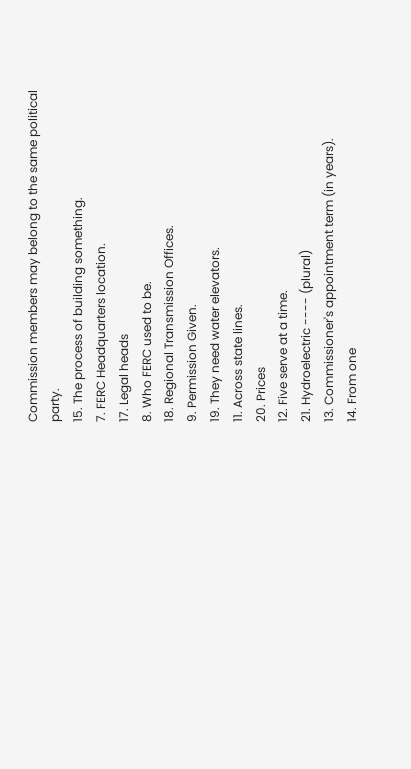Commission members may belong to the same political party.
15. The process of building something.
7. FERC Headquarters location.
17. Legal heads
8. Who FERC used to be.
18. Regional Transmission Offices.
9. Permission Given.
19. They need water elevators.
11. Across state lines.
20. Prices
12. Five serve at a time.
21. Hydroelectric ---- (plural)
13. Commissioner's appointment term (in years).
14. From one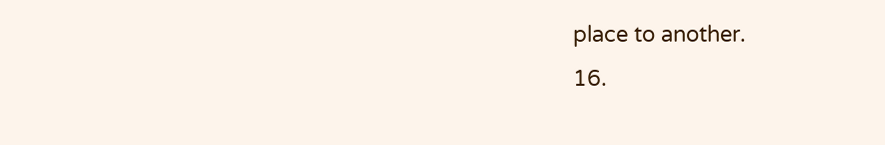place to another.
16.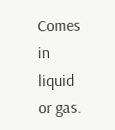Comes in liquid or gas.